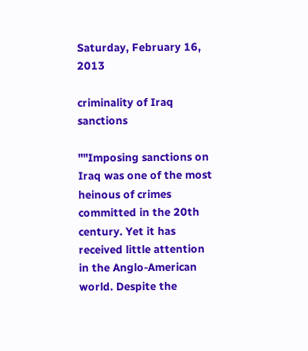Saturday, February 16, 2013

criminality of Iraq sanctions

""Imposing sanctions on Iraq was one of the most heinous of crimes committed in the 20th century. Yet it has received little attention in the Anglo-American world. Despite the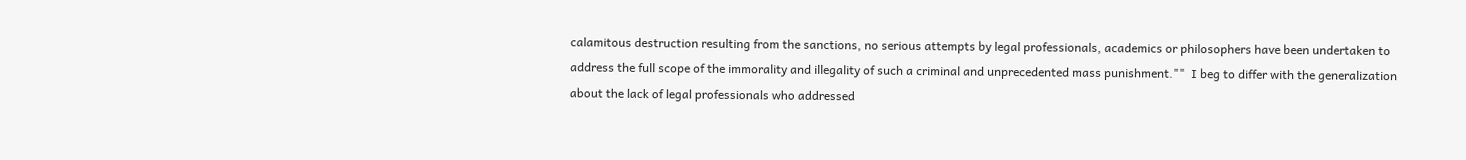calamitous destruction resulting from the sanctions, no serious attempts by legal professionals, academics or philosophers have been undertaken to address the full scope of the immorality and illegality of such a criminal and unprecedented mass punishment.""  I beg to differ with the generalization about the lack of legal professionals who addressed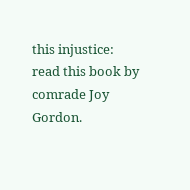this injustice: read this book by comrade Joy Gordon.